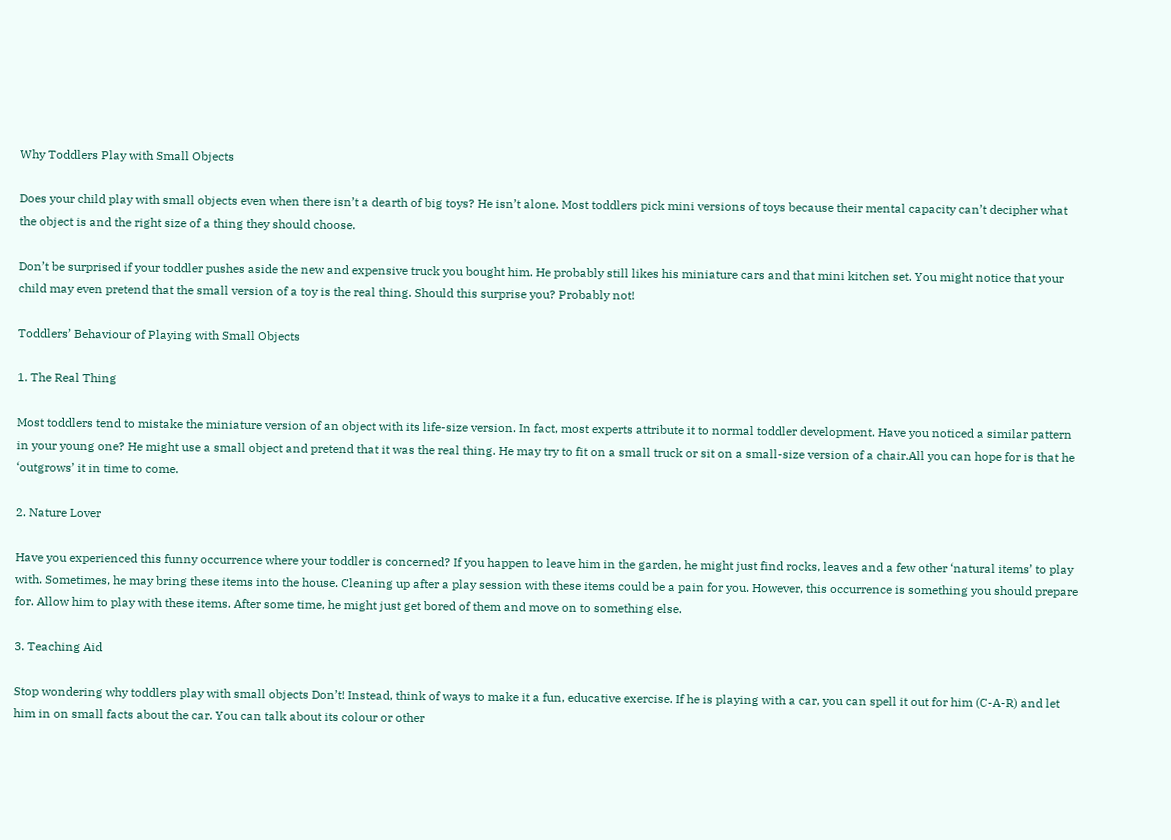Why Toddlers Play with Small Objects

Does your child play with small objects even when there isn’t a dearth of big toys? He isn’t alone. Most toddlers pick mini versions of toys because their mental capacity can’t decipher what the object is and the right size of a thing they should choose.

Don’t be surprised if your toddler pushes aside the new and expensive truck you bought him. He probably still likes his miniature cars and that mini kitchen set. You might notice that your child may even pretend that the small version of a toy is the real thing. Should this surprise you? Probably not!

Toddlers’ Behaviour of Playing with Small Objects

1. The Real Thing

Most toddlers tend to mistake the miniature version of an object with its life-size version. In fact, most experts attribute it to normal toddler development. Have you noticed a similar pattern in your young one? He might use a small object and pretend that it was the real thing. He may try to fit on a small truck or sit on a small-size version of a chair.All you can hope for is that he ‘outgrows’ it in time to come.

2. Nature Lover

Have you experienced this funny occurrence where your toddler is concerned? If you happen to leave him in the garden, he might just find rocks, leaves and a few other ‘natural items’ to play with. Sometimes, he may bring these items into the house. Cleaning up after a play session with these items could be a pain for you. However, this occurrence is something you should prepare for. Allow him to play with these items. After some time, he might just get bored of them and move on to something else.

3. Teaching Aid

Stop wondering why toddlers play with small objects Don’t! Instead, think of ways to make it a fun, educative exercise. If he is playing with a car, you can spell it out for him (C-A-R) and let him in on small facts about the car. You can talk about its colour or other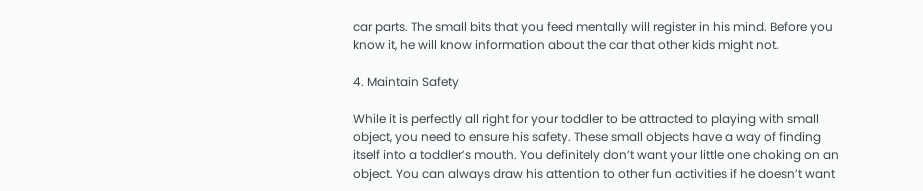car parts. The small bits that you feed mentally will register in his mind. Before you know it, he will know information about the car that other kids might not.

4. Maintain Safety

While it is perfectly all right for your toddler to be attracted to playing with small object, you need to ensure his safety. These small objects have a way of finding itself into a toddler’s mouth. You definitely don’t want your little one choking on an object. You can always draw his attention to other fun activities if he doesn’t want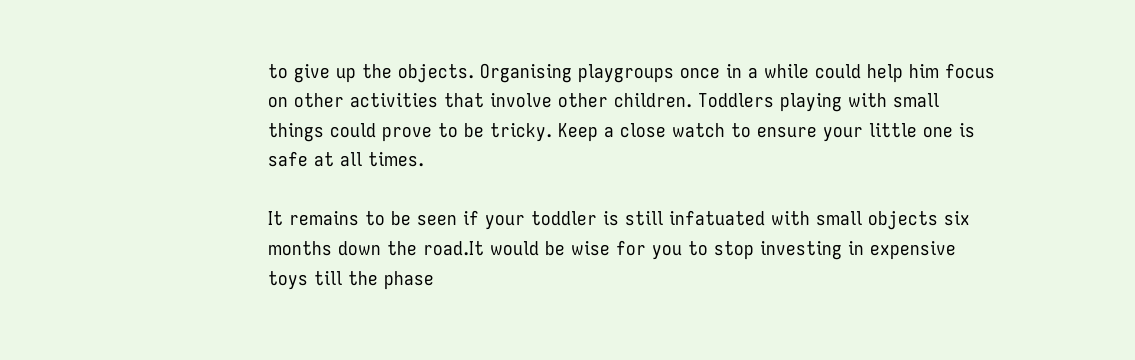to give up the objects. Organising playgroups once in a while could help him focus on other activities that involve other children. Toddlers playing with small things could prove to be tricky. Keep a close watch to ensure your little one is safe at all times.

It remains to be seen if your toddler is still infatuated with small objects six months down the road.It would be wise for you to stop investing in expensive toys till the phase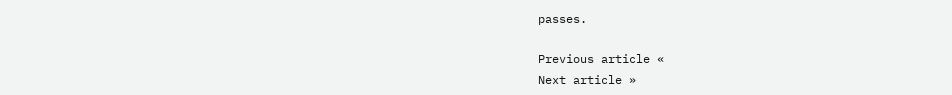passes.

Previous article «
Next article »